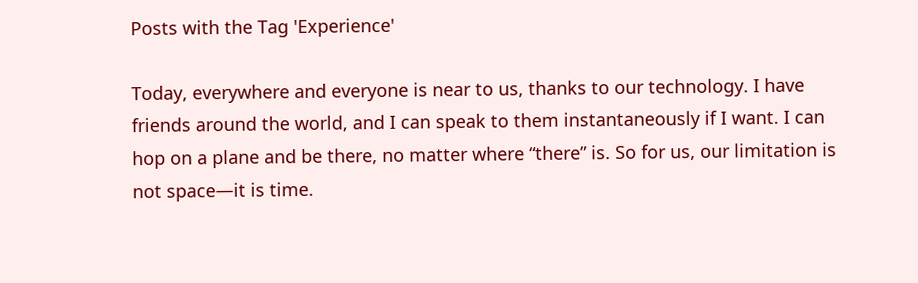Posts with the Tag 'Experience'

Today, everywhere and everyone is near to us, thanks to our technology. I have friends around the world, and I can speak to them instantaneously if I want. I can hop on a plane and be there, no matter where “there” is. So for us, our limitation is not space—it is time.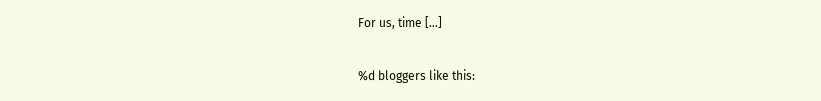For us, time […]

%d bloggers like this: